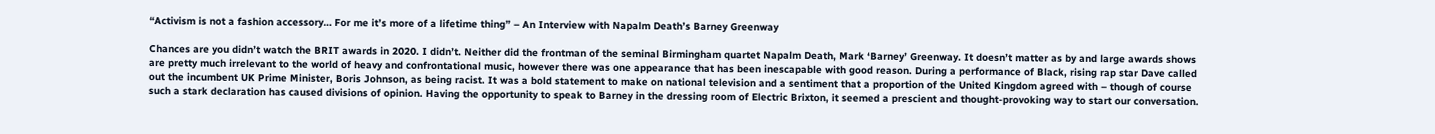“Activism is not a fashion accessory… For me it’s more of a lifetime thing” – An Interview with Napalm Death’s Barney Greenway

Chances are you didn’t watch the BRIT awards in 2020. I didn’t. Neither did the frontman of the seminal Birmingham quartet Napalm Death, Mark ‘Barney’ Greenway. It doesn’t matter as by and large awards shows are pretty much irrelevant to the world of heavy and confrontational music, however there was one appearance that has been inescapable with good reason. During a performance of Black, rising rap star Dave called out the incumbent UK Prime Minister, Boris Johnson, as being racist. It was a bold statement to make on national television and a sentiment that a proportion of the United Kingdom agreed with – though of course such a stark declaration has caused divisions of opinion. Having the opportunity to speak to Barney in the dressing room of Electric Brixton, it seemed a prescient and thought-provoking way to start our conversation.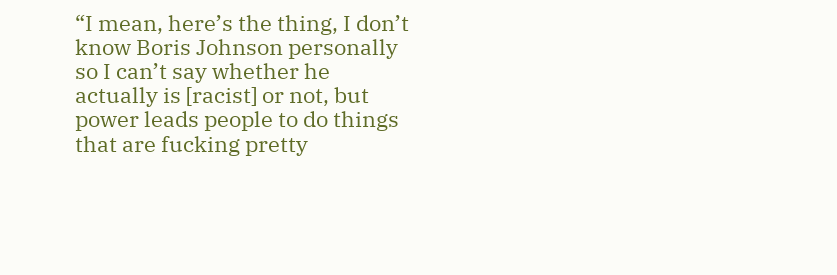“I mean, here’s the thing, I don’t know Boris Johnson personally so I can’t say whether he actually is [racist] or not, but power leads people to do things that are fucking pretty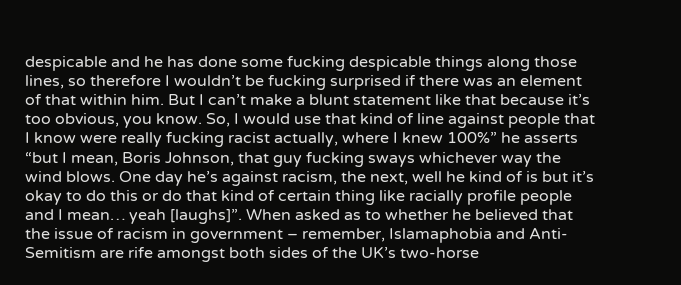despicable and he has done some fucking despicable things along those lines, so therefore I wouldn’t be fucking surprised if there was an element of that within him. But I can’t make a blunt statement like that because it’s too obvious, you know. So, I would use that kind of line against people that I know were really fucking racist actually, where I knew 100%” he asserts “but I mean, Boris Johnson, that guy fucking sways whichever way the wind blows. One day he’s against racism, the next, well he kind of is but it’s okay to do this or do that kind of certain thing like racially profile people and I mean… yeah [laughs]”. When asked as to whether he believed that the issue of racism in government – remember, Islamaphobia and Anti-Semitism are rife amongst both sides of the UK’s two-horse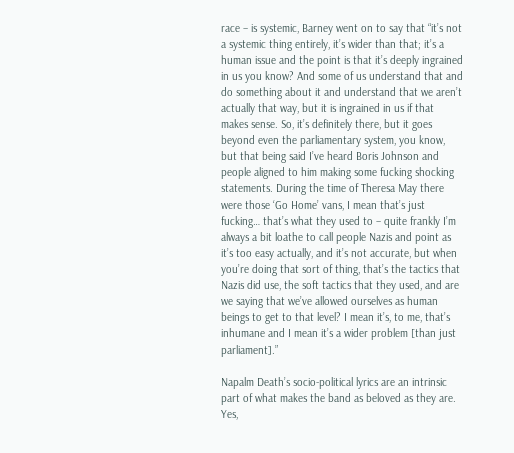race – is systemic, Barney went on to say that “it’s not a systemic thing entirely, it’s wider than that; it’s a human issue and the point is that it’s deeply ingrained in us you know? And some of us understand that and do something about it and understand that we aren’t actually that way, but it is ingrained in us if that makes sense. So, it’s definitely there, but it goes beyond even the parliamentary system, you know, but that being said I’ve heard Boris Johnson and people aligned to him making some fucking shocking statements. During the time of Theresa May there were those ‘Go Home’ vans, I mean that’s just fucking… that’s what they used to – quite frankly I’m always a bit loathe to call people Nazis and point as it’s too easy actually, and it’s not accurate, but when you’re doing that sort of thing, that’s the tactics that Nazis did use, the soft tactics that they used, and are we saying that we’ve allowed ourselves as human beings to get to that level? I mean it’s, to me, that’s inhumane and I mean it’s a wider problem [than just parliament].”

Napalm Death’s socio-political lyrics are an intrinsic part of what makes the band as beloved as they are. Yes,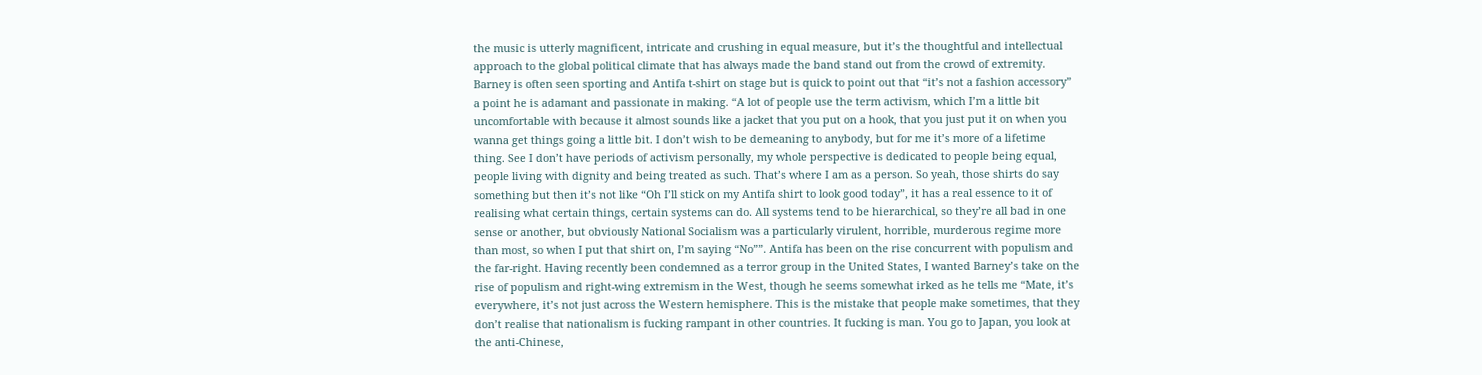the music is utterly magnificent, intricate and crushing in equal measure, but it’s the thoughtful and intellectual approach to the global political climate that has always made the band stand out from the crowd of extremity. Barney is often seen sporting and Antifa t-shirt on stage but is quick to point out that “it’s not a fashion accessory” a point he is adamant and passionate in making. “A lot of people use the term activism, which I’m a little bit uncomfortable with because it almost sounds like a jacket that you put on a hook, that you just put it on when you wanna get things going a little bit. I don’t wish to be demeaning to anybody, but for me it’s more of a lifetime thing. See I don’t have periods of activism personally, my whole perspective is dedicated to people being equal, people living with dignity and being treated as such. That’s where I am as a person. So yeah, those shirts do say something but then it’s not like “Oh I’ll stick on my Antifa shirt to look good today”, it has a real essence to it of realising what certain things, certain systems can do. All systems tend to be hierarchical, so they’re all bad in one sense or another, but obviously National Socialism was a particularly virulent, horrible, murderous regime more than most, so when I put that shirt on, I’m saying “No””. Antifa has been on the rise concurrent with populism and the far-right. Having recently been condemned as a terror group in the United States, I wanted Barney’s take on the rise of populism and right-wing extremism in the West, though he seems somewhat irked as he tells me “Mate, it’s everywhere, it’s not just across the Western hemisphere. This is the mistake that people make sometimes, that they don’t realise that nationalism is fucking rampant in other countries. It fucking is man. You go to Japan, you look at the anti-Chinese,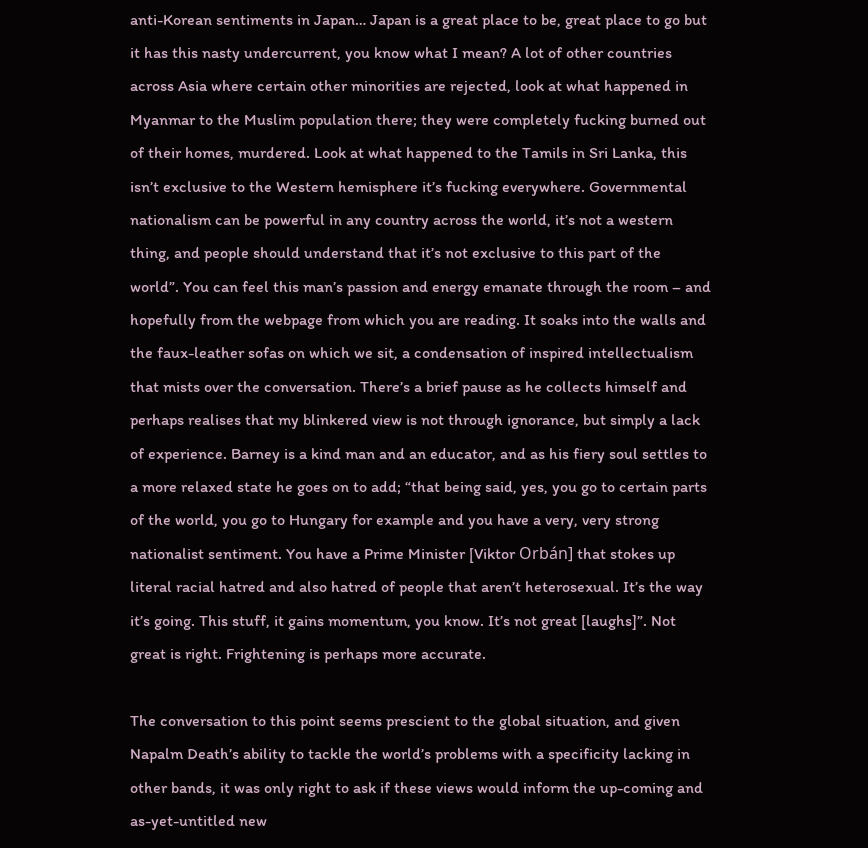anti-Korean sentiments in Japan… Japan is a great place to be, great place to go but it has this nasty undercurrent, you know what I mean? A lot of other countries across Asia where certain other minorities are rejected, look at what happened in Myanmar to the Muslim population there; they were completely fucking burned out of their homes, murdered. Look at what happened to the Tamils in Sri Lanka, this isn’t exclusive to the Western hemisphere it’s fucking everywhere. Governmental nationalism can be powerful in any country across the world, it’s not a western thing, and people should understand that it’s not exclusive to this part of the world”. You can feel this man’s passion and energy emanate through the room – and hopefully from the webpage from which you are reading. It soaks into the walls and the faux-leather sofas on which we sit, a condensation of inspired intellectualism that mists over the conversation. There’s a brief pause as he collects himself and perhaps realises that my blinkered view is not through ignorance, but simply a lack of experience. Barney is a kind man and an educator, and as his fiery soul settles to a more relaxed state he goes on to add; “that being said, yes, you go to certain parts of the world, you go to Hungary for example and you have a very, very strong nationalist sentiment. You have a Prime Minister [Viktor Orbán] that stokes up literal racial hatred and also hatred of people that aren’t heterosexual. It’s the way it’s going. This stuff, it gains momentum, you know. It’s not great [laughs]”. Not great is right. Frightening is perhaps more accurate.

The conversation to this point seems prescient to the global situation, and given Napalm Death’s ability to tackle the world’s problems with a specificity lacking in other bands, it was only right to ask if these views would inform the up-coming and as-yet-untitled new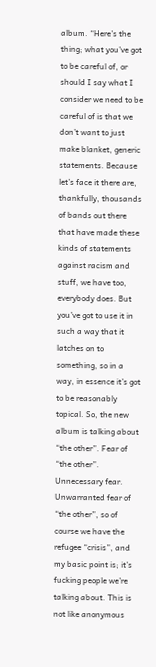album. “Here’s the thing; what you’ve got to be careful of, or should I say what I consider we need to be careful of is that we don’t want to just make blanket, generic statements. Because let’s face it there are, thankfully, thousands of bands out there that have made these kinds of statements against racism and stuff, we have too, everybody does. But you’ve got to use it in such a way that it latches on to something, so in a way, in essence it’s got to be reasonably topical. So, the new album is talking about “the other”. Fear of “the other”. Unnecessary fear. Unwarranted fear of “the other”, so of course we have the refugee “crisis”, and my basic point is; it’s fucking people we’re talking about. This is not like anonymous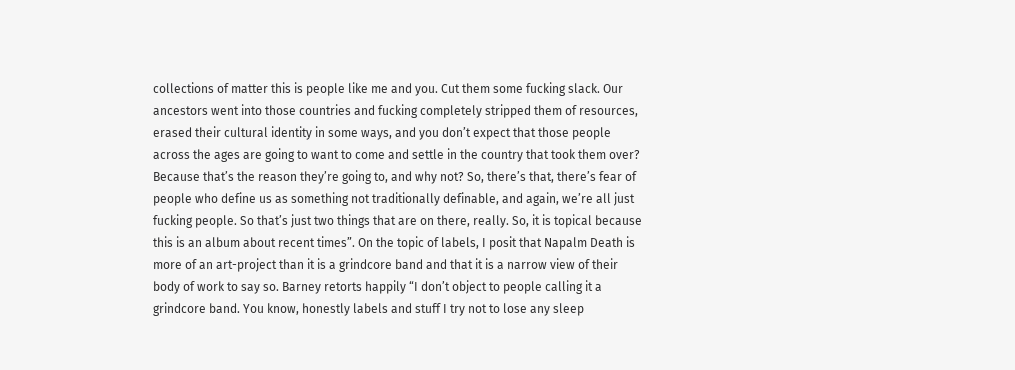collections of matter this is people like me and you. Cut them some fucking slack. Our ancestors went into those countries and fucking completely stripped them of resources, erased their cultural identity in some ways, and you don’t expect that those people across the ages are going to want to come and settle in the country that took them over? Because that’s the reason they’re going to, and why not? So, there’s that, there’s fear of people who define us as something not traditionally definable, and again, we’re all just fucking people. So that’s just two things that are on there, really. So, it is topical because this is an album about recent times”. On the topic of labels, I posit that Napalm Death is more of an art-project than it is a grindcore band and that it is a narrow view of their body of work to say so. Barney retorts happily “I don’t object to people calling it a grindcore band. You know, honestly labels and stuff I try not to lose any sleep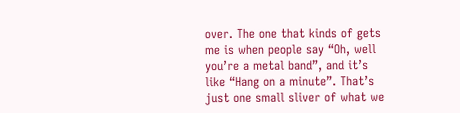over. The one that kinds of gets me is when people say “Oh, well you’re a metal band”, and it’s like “Hang on a minute”. That’s just one small sliver of what we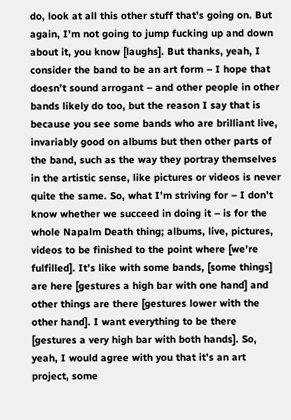do, look at all this other stuff that’s going on. But again, I’m not going to jump fucking up and down about it, you know [laughs]. But thanks, yeah, I consider the band to be an art form – I hope that doesn’t sound arrogant – and other people in other bands likely do too, but the reason I say that is because you see some bands who are brilliant live, invariably good on albums but then other parts of the band, such as the way they portray themselves in the artistic sense, like pictures or videos is never quite the same. So, what I’m striving for – I don’t know whether we succeed in doing it – is for the whole Napalm Death thing; albums, live, pictures, videos to be finished to the point where [we’re fulfilled]. It’s like with some bands, [some things] are here [gestures a high bar with one hand] and other things are there [gestures lower with the other hand]. I want everything to be there [gestures a very high bar with both hands]. So, yeah, I would agree with you that it’s an art project, some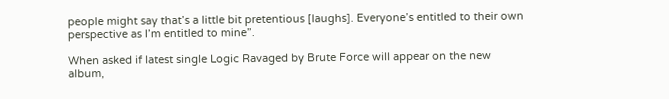people might say that’s a little bit pretentious [laughs]. Everyone’s entitled to their own perspective as I’m entitled to mine”.

When asked if latest single Logic Ravaged by Brute Force will appear on the new album,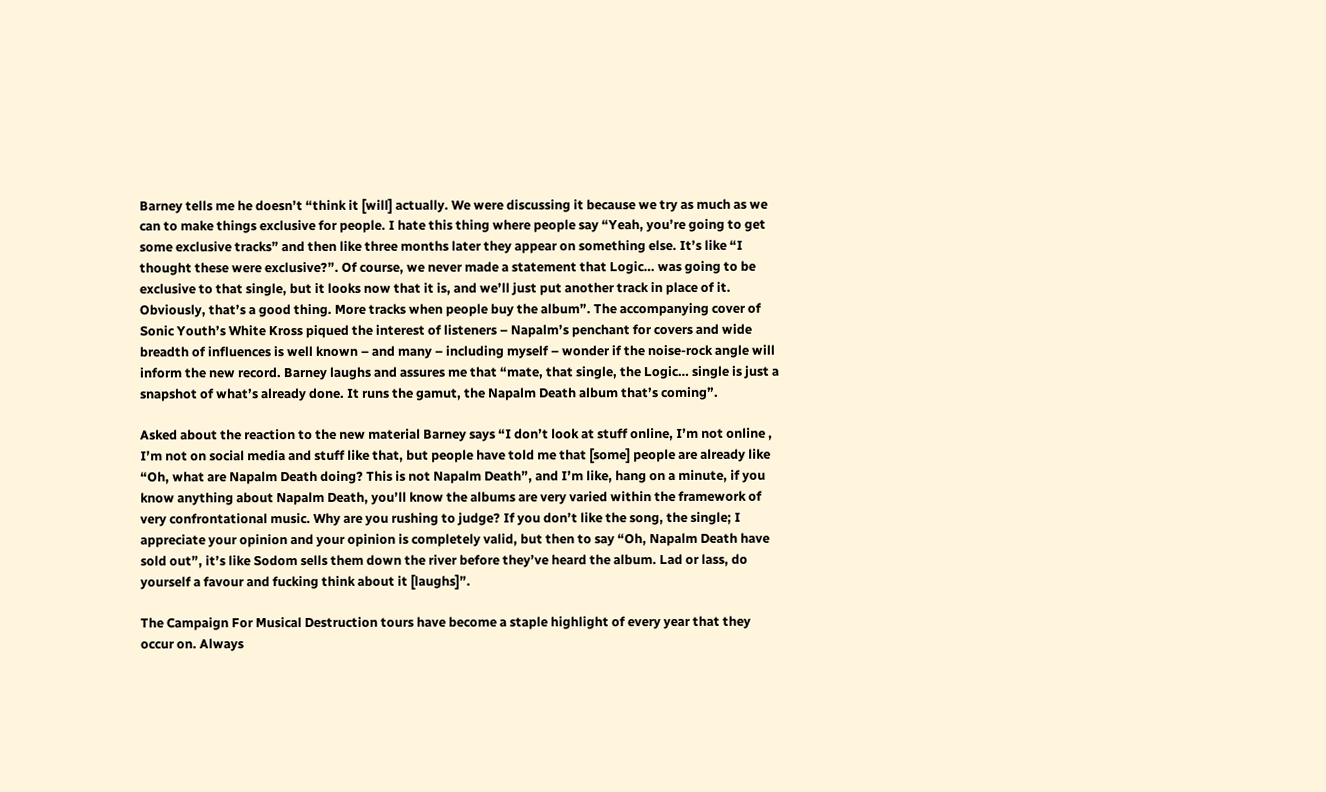Barney tells me he doesn’t “think it [will] actually. We were discussing it because we try as much as we can to make things exclusive for people. I hate this thing where people say “Yeah, you’re going to get some exclusive tracks” and then like three months later they appear on something else. It’s like “I thought these were exclusive?”. Of course, we never made a statement that Logic… was going to be exclusive to that single, but it looks now that it is, and we’ll just put another track in place of it. Obviously, that’s a good thing. More tracks when people buy the album”. The accompanying cover of Sonic Youth’s White Kross piqued the interest of listeners – Napalm’s penchant for covers and wide breadth of influences is well known – and many – including myself – wonder if the noise-rock angle will inform the new record. Barney laughs and assures me that “mate, that single, the Logic… single is just a snapshot of what’s already done. It runs the gamut, the Napalm Death album that’s coming”.

Asked about the reaction to the new material Barney says “I don’t look at stuff online, I’m not online , I’m not on social media and stuff like that, but people have told me that [some] people are already like “Oh, what are Napalm Death doing? This is not Napalm Death”, and I’m like, hang on a minute, if you know anything about Napalm Death, you’ll know the albums are very varied within the framework of very confrontational music. Why are you rushing to judge? If you don’t like the song, the single; I appreciate your opinion and your opinion is completely valid, but then to say “Oh, Napalm Death have sold out”, it’s like Sodom sells them down the river before they’ve heard the album. Lad or lass, do yourself a favour and fucking think about it [laughs]”.

The Campaign For Musical Destruction tours have become a staple highlight of every year that they occur on. Always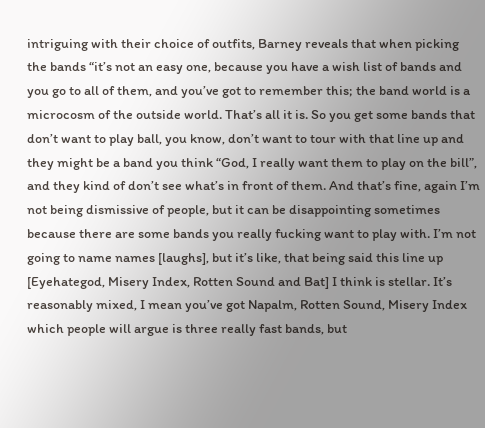intriguing with their choice of outfits, Barney reveals that when picking the bands “it’s not an easy one, because you have a wish list of bands and you go to all of them, and you’ve got to remember this; the band world is a microcosm of the outside world. That’s all it is. So you get some bands that don’t want to play ball, you know, don’t want to tour with that line up and they might be a band you think “God, I really want them to play on the bill”, and they kind of don’t see what’s in front of them. And that’s fine, again I’m not being dismissive of people, but it can be disappointing sometimes because there are some bands you really fucking want to play with. I’m not going to name names [laughs], but it’s like, that being said this line up [Eyehategod, Misery Index, Rotten Sound and Bat] I think is stellar. It’s reasonably mixed, I mean you’ve got Napalm, Rotten Sound, Misery Index which people will argue is three really fast bands, but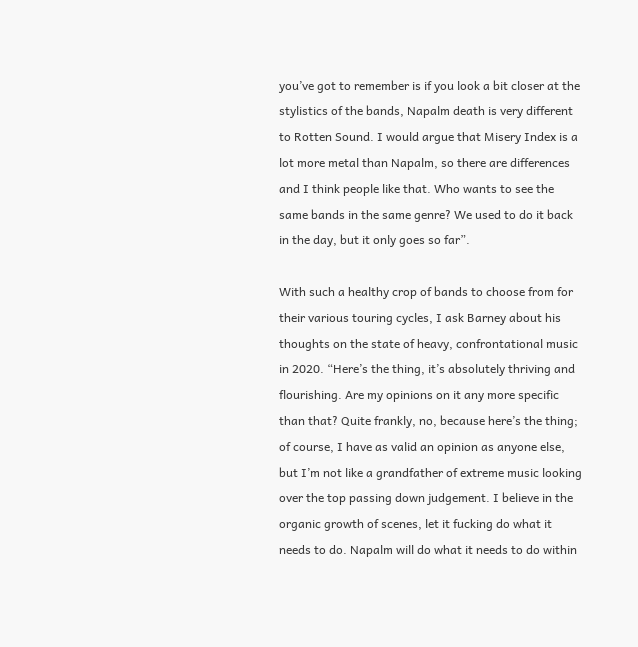you’ve got to remember is if you look a bit closer at the stylistics of the bands, Napalm death is very different to Rotten Sound. I would argue that Misery Index is a lot more metal than Napalm, so there are differences and I think people like that. Who wants to see the same bands in the same genre? We used to do it back in the day, but it only goes so far”.

With such a healthy crop of bands to choose from for their various touring cycles, I ask Barney about his thoughts on the state of heavy, confrontational music in 2020. “Here’s the thing, it’s absolutely thriving and flourishing. Are my opinions on it any more specific than that? Quite frankly, no, because here’s the thing; of course, I have as valid an opinion as anyone else, but I’m not like a grandfather of extreme music looking over the top passing down judgement. I believe in the organic growth of scenes, let it fucking do what it needs to do. Napalm will do what it needs to do within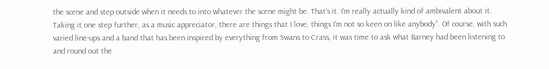the scene and step outside when it needs to into whatever the scene might be. That’s it. I’m really actually kind of ambivalent about it. Taking it one step further, as a music appreciator, there are things that I love, things I’m not so keen on like anybody”. Of course, with such varied line-ups and a band that has been inspired by everything from Swans to Crass, it was time to ask what Barney had been listening to and round out the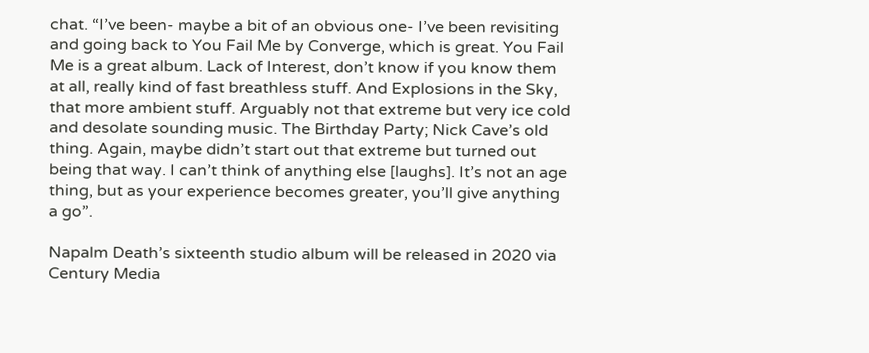chat. “I’ve been- maybe a bit of an obvious one- I’ve been revisiting and going back to You Fail Me by Converge, which is great. You Fail Me is a great album. Lack of Interest, don’t know if you know them at all, really kind of fast breathless stuff. And Explosions in the Sky, that more ambient stuff. Arguably not that extreme but very ice cold and desolate sounding music. The Birthday Party; Nick Cave’s old thing. Again, maybe didn’t start out that extreme but turned out being that way. I can’t think of anything else [laughs]. It’s not an age thing, but as your experience becomes greater, you’ll give anything a go”.

Napalm Death’s sixteenth studio album will be released in 2020 via Century Media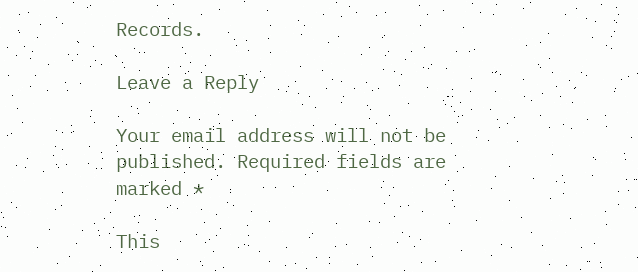Records.

Leave a Reply

Your email address will not be published. Required fields are marked *

This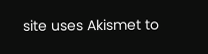site uses Akismet to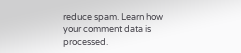reduce spam. Learn how your comment data is processed.